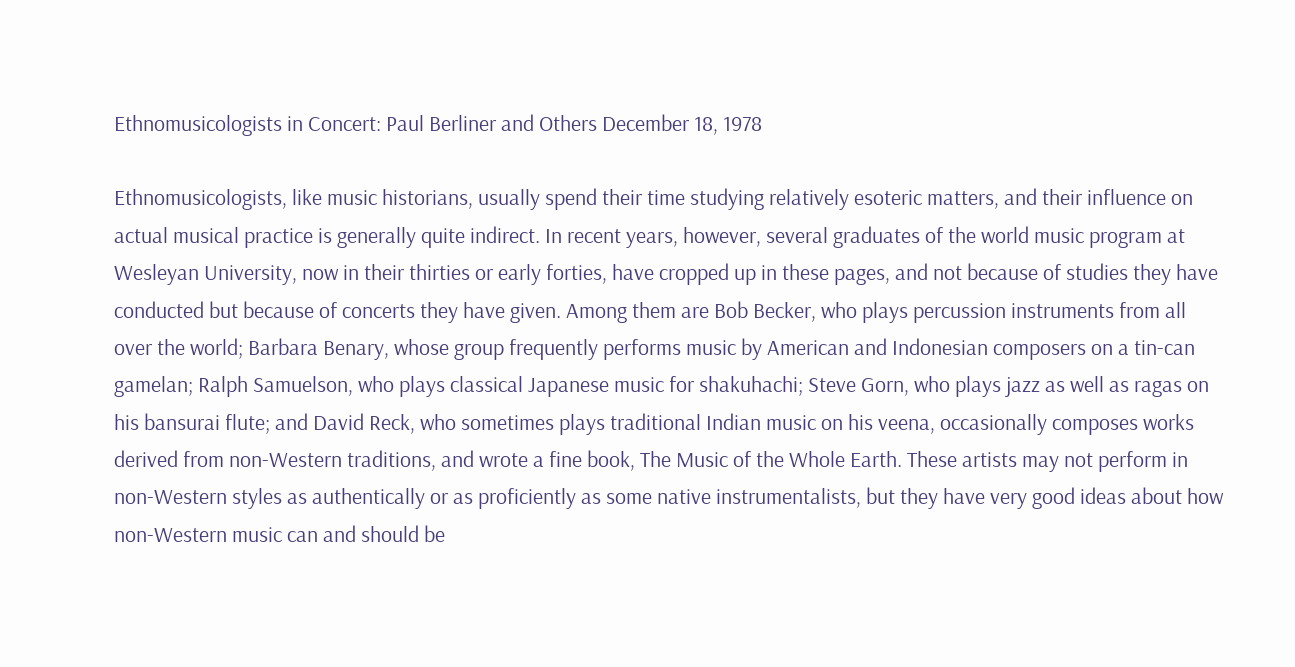Ethnomusicologists in Concert: Paul Berliner and Others December 18, 1978

Ethnomusicologists, like music historians, usually spend their time studying relatively esoteric matters, and their influence on actual musical practice is generally quite indirect. In recent years, however, several graduates of the world music program at Wesleyan University, now in their thirties or early forties, have cropped up in these pages, and not because of studies they have conducted but because of concerts they have given. Among them are Bob Becker, who plays percussion instruments from all over the world; Barbara Benary, whose group frequently performs music by American and Indonesian composers on a tin-can gamelan; Ralph Samuelson, who plays classical Japanese music for shakuhachi; Steve Gorn, who plays jazz as well as ragas on his bansurai flute; and David Reck, who sometimes plays traditional Indian music on his veena, occasionally composes works derived from non-Western traditions, and wrote a fine book, The Music of the Whole Earth. These artists may not perform in non-Western styles as authentically or as proficiently as some native instrumentalists, but they have very good ideas about how non-Western music can and should be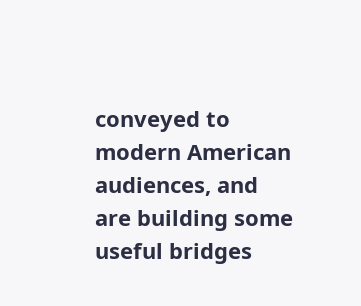conveyed to modern American audiences, and are building some useful bridges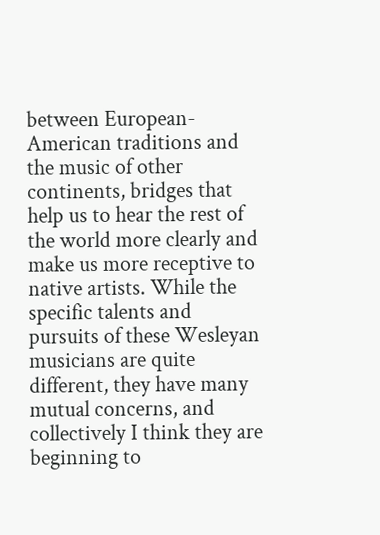between European-American traditions and the music of other continents, bridges that help us to hear the rest of the world more clearly and make us more receptive to native artists. While the specific talents and pursuits of these Wesleyan musicians are quite different, they have many mutual concerns, and collectively I think they are beginning to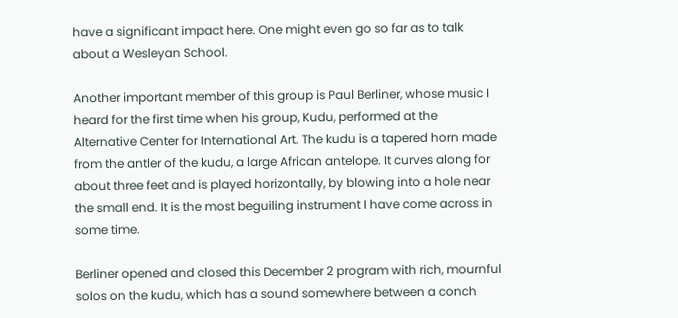have a significant impact here. One might even go so far as to talk about a Wesleyan School.

Another important member of this group is Paul Berliner, whose music I heard for the first time when his group, Kudu, performed at the Alternative Center for International Art. The kudu is a tapered horn made from the antler of the kudu, a large African antelope. It curves along for about three feet and is played horizontally, by blowing into a hole near the small end. It is the most beguiling instrument I have come across in some time.

Berliner opened and closed this December 2 program with rich, mournful solos on the kudu, which has a sound somewhere between a conch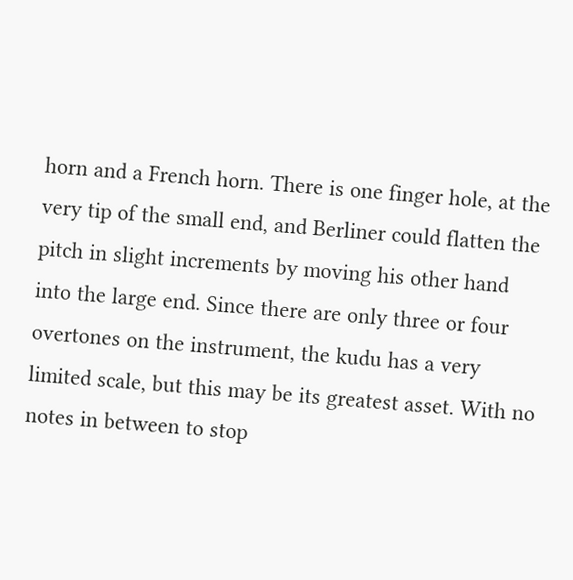horn and a French horn. There is one finger hole, at the very tip of the small end, and Berliner could flatten the pitch in slight increments by moving his other hand into the large end. Since there are only three or four overtones on the instrument, the kudu has a very limited scale, but this may be its greatest asset. With no notes in between to stop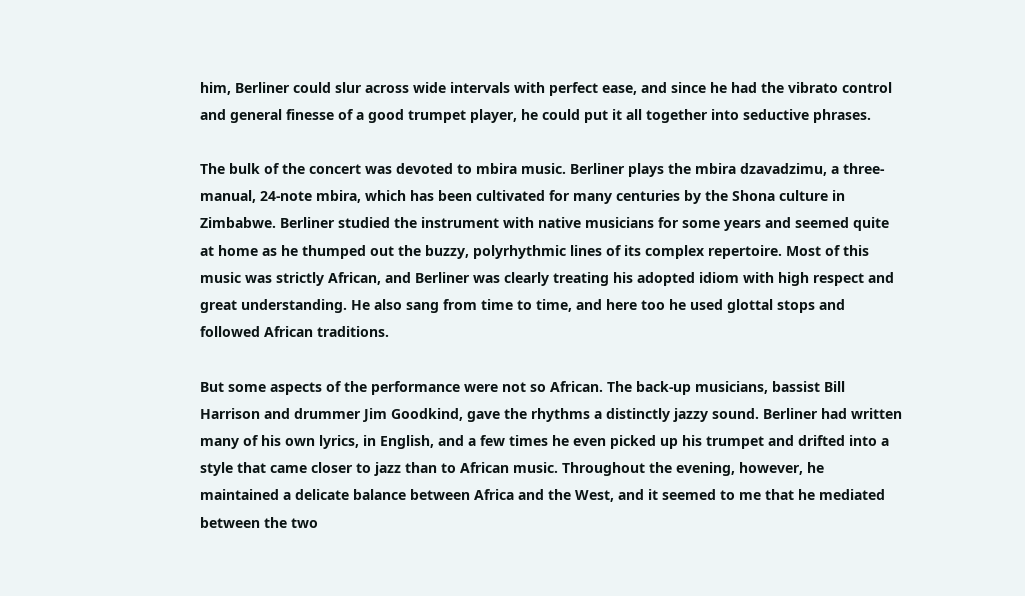him, Berliner could slur across wide intervals with perfect ease, and since he had the vibrato control and general finesse of a good trumpet player, he could put it all together into seductive phrases.

The bulk of the concert was devoted to mbira music. Berliner plays the mbira dzavadzimu, a three-manual, 24-note mbira, which has been cultivated for many centuries by the Shona culture in Zimbabwe. Berliner studied the instrument with native musicians for some years and seemed quite at home as he thumped out the buzzy, polyrhythmic lines of its complex repertoire. Most of this music was strictly African, and Berliner was clearly treating his adopted idiom with high respect and great understanding. He also sang from time to time, and here too he used glottal stops and followed African traditions.

But some aspects of the performance were not so African. The back-up musicians, bassist Bill Harrison and drummer Jim Goodkind, gave the rhythms a distinctly jazzy sound. Berliner had written many of his own lyrics, in English, and a few times he even picked up his trumpet and drifted into a style that came closer to jazz than to African music. Throughout the evening, however, he maintained a delicate balance between Africa and the West, and it seemed to me that he mediated between the two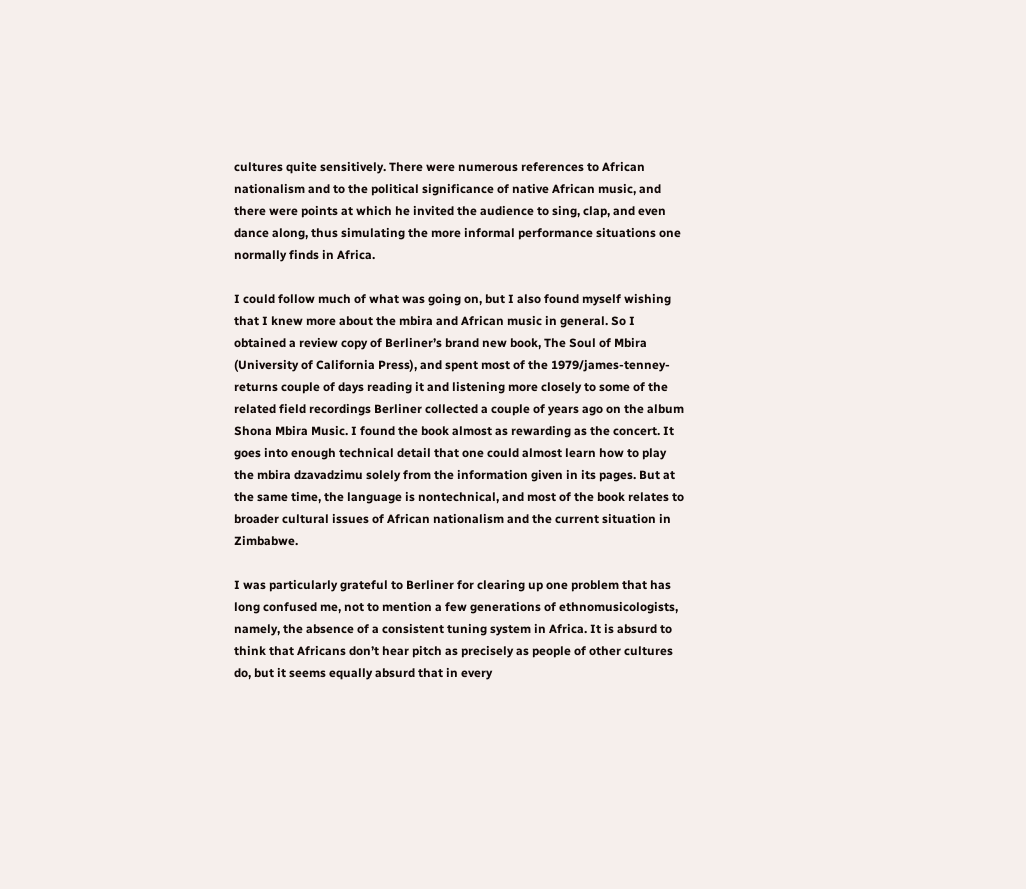cultures quite sensitively. There were numerous references to African nationalism and to the political significance of native African music, and there were points at which he invited the audience to sing, clap, and even dance along, thus simulating the more informal performance situations one normally finds in Africa.

I could follow much of what was going on, but I also found myself wishing that I knew more about the mbira and African music in general. So I obtained a review copy of Berliner’s brand new book, The Soul of Mbira (University of California Press), and spent most of the 1979/james-tenney-returns couple of days reading it and listening more closely to some of the related field recordings Berliner collected a couple of years ago on the album Shona Mbira Music. I found the book almost as rewarding as the concert. It goes into enough technical detail that one could almost learn how to play the mbira dzavadzimu solely from the information given in its pages. But at the same time, the language is nontechnical, and most of the book relates to broader cultural issues of African nationalism and the current situation in Zimbabwe.

I was particularly grateful to Berliner for clearing up one problem that has long confused me, not to mention a few generations of ethnomusicologists, namely, the absence of a consistent tuning system in Africa. It is absurd to think that Africans don’t hear pitch as precisely as people of other cultures do, but it seems equally absurd that in every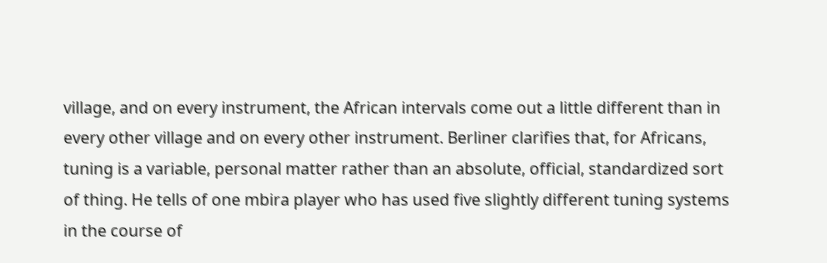village, and on every instrument, the African intervals come out a little different than in every other village and on every other instrument. Berliner clarifies that, for Africans, tuning is a variable, personal matter rather than an absolute, official, standardized sort of thing. He tells of one mbira player who has used five slightly different tuning systems in the course of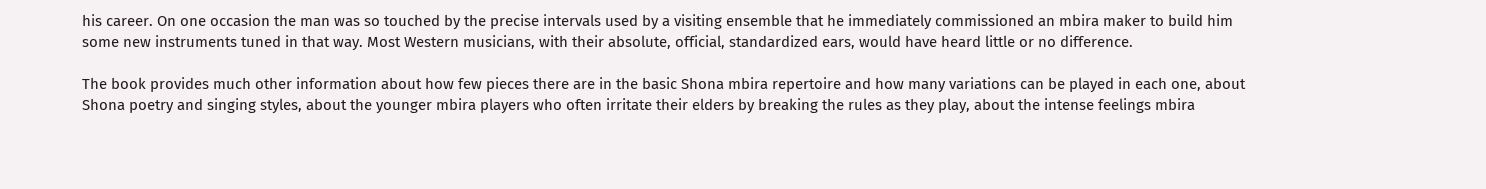his career. On one occasion the man was so touched by the precise intervals used by a visiting ensemble that he immediately commissioned an mbira maker to build him some new instruments tuned in that way. Most Western musicians, with their absolute, official, standardized ears, would have heard little or no difference.

The book provides much other information about how few pieces there are in the basic Shona mbira repertoire and how many variations can be played in each one, about Shona poetry and singing styles, about the younger mbira players who often irritate their elders by breaking the rules as they play, about the intense feelings mbira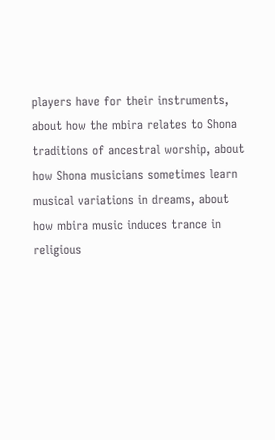players have for their instruments, about how the mbira relates to Shona traditions of ancestral worship, about how Shona musicians sometimes learn musical variations in dreams, about how mbira music induces trance in religious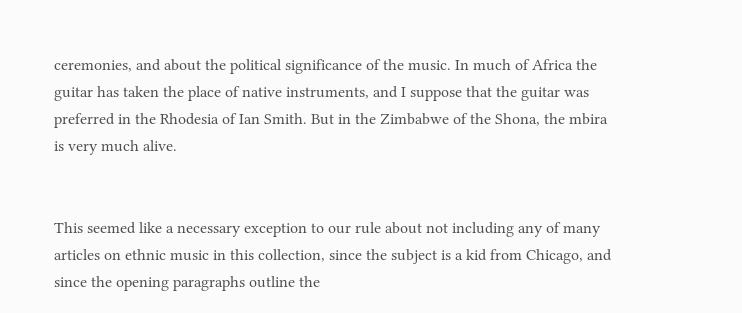ceremonies, and about the political significance of the music. In much of Africa the guitar has taken the place of native instruments, and I suppose that the guitar was preferred in the Rhodesia of Ian Smith. But in the Zimbabwe of the Shona, the mbira is very much alive.


This seemed like a necessary exception to our rule about not including any of many articles on ethnic music in this collection, since the subject is a kid from Chicago, and since the opening paragraphs outline the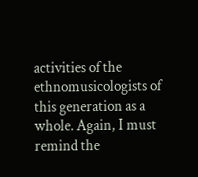activities of the ethnomusicologists of this generation as a whole. Again, I must remind the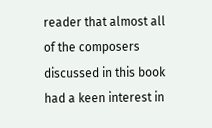reader that almost all of the composers discussed in this book had a keen interest in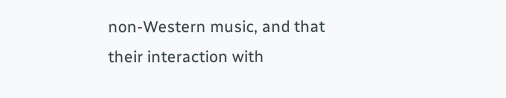non-Western music, and that their interaction with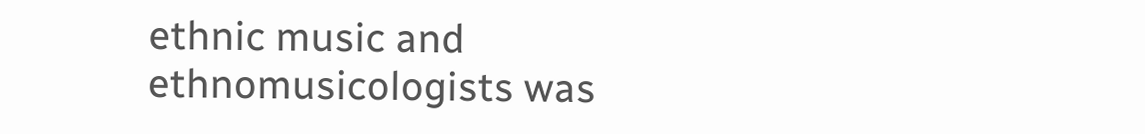ethnic music and ethnomusicologists was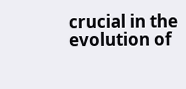crucial in the evolution of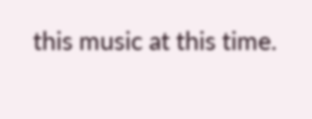this music at this time.